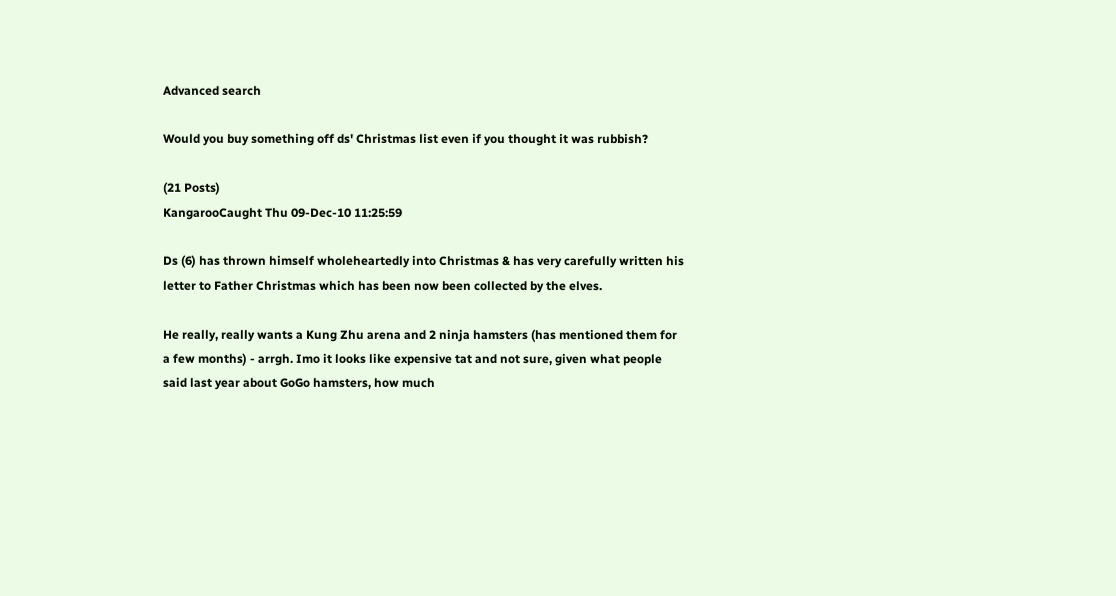Advanced search

Would you buy something off ds' Christmas list even if you thought it was rubbish?

(21 Posts)
KangarooCaught Thu 09-Dec-10 11:25:59

Ds (6) has thrown himself wholeheartedly into Christmas & has very carefully written his letter to Father Christmas which has been now been collected by the elves.

He really, really wants a Kung Zhu arena and 2 ninja hamsters (has mentioned them for a few months) - arrgh. Imo it looks like expensive tat and not sure, given what people said last year about GoGo hamsters, how much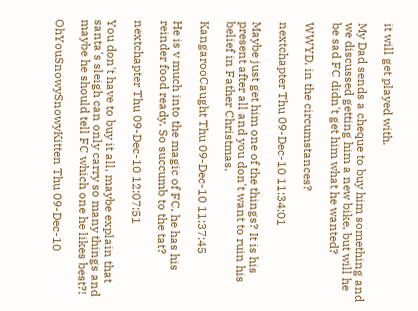it will get played with.

My Dad sends a cheque to buy him something and we discussed getting him a new bike, but will he be sad FC didn't get him what he wanted?

WWYD, in the circumstances?

nextchapter Thu 09-Dec-10 11:34:01

Maybe just get him one of the things? It is his present after all and you don't want to ruin his belief in Father Christmas.

KangarooCaught Thu 09-Dec-10 11:37:45

He is v much into the magic of FC, he has his reinder food ready. So succumb to the tat?

nextchapter Thu 09-Dec-10 12:07:51

You don't have to buy it all, maybe explain that santa's sleigh can only carry so many things and maybe he should tell FC which one he likes best?!

OhYouSnowySnowyKitten Thu 09-Dec-10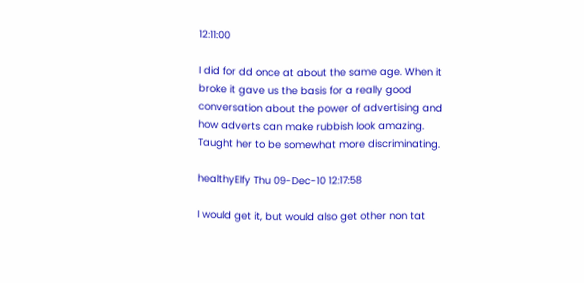12:11:00

I did for dd once at about the same age. When it broke it gave us the basis for a really good conversation about the power of advertising and how adverts can make rubbish look amazing. Taught her to be somewhat more discriminating.

healthyElfy Thu 09-Dec-10 12:17:58

I would get it, but would also get other non tat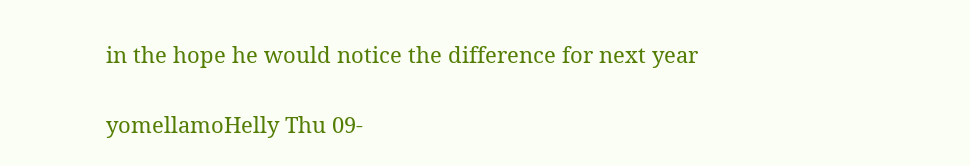in the hope he would notice the difference for next year

yomellamoHelly Thu 09-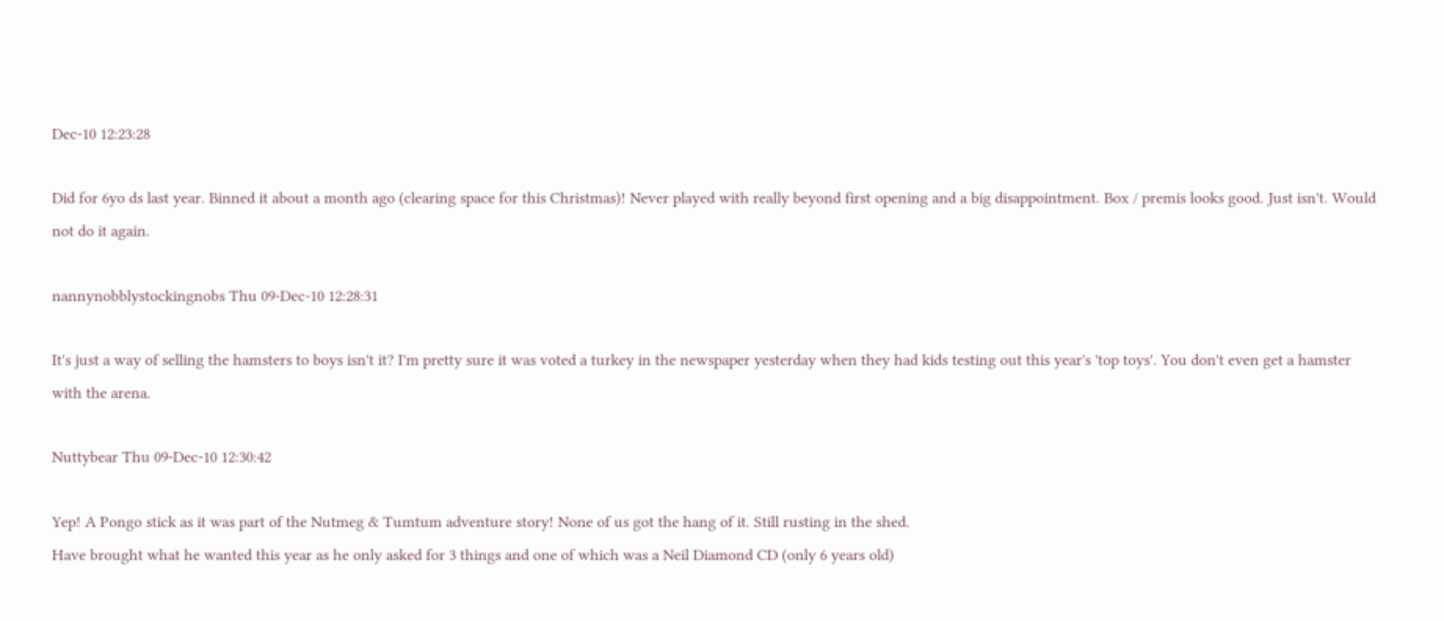Dec-10 12:23:28

Did for 6yo ds last year. Binned it about a month ago (clearing space for this Christmas)! Never played with really beyond first opening and a big disappointment. Box / premis looks good. Just isn't. Would not do it again.

nannynobblystockingnobs Thu 09-Dec-10 12:28:31

It's just a way of selling the hamsters to boys isn't it? I'm pretty sure it was voted a turkey in the newspaper yesterday when they had kids testing out this year's 'top toys'. You don't even get a hamster with the arena.

Nuttybear Thu 09-Dec-10 12:30:42

Yep! A Pongo stick as it was part of the Nutmeg & Tumtum adventure story! None of us got the hang of it. Still rusting in the shed.
Have brought what he wanted this year as he only asked for 3 things and one of which was a Neil Diamond CD (only 6 years old)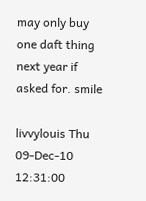may only buy one daft thing next year if asked for. smile

livvylouis Thu 09-Dec-10 12:31:00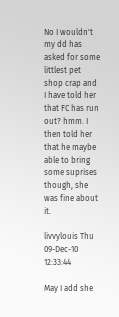No I wouldn't my dd has asked for some littlest pet shop crap and I have told her that FC has run out? hmm. I then told her that he maybe able to bring some suprises though, she was fine about it.

livvylouis Thu 09-Dec-10 12:33:44

May I add she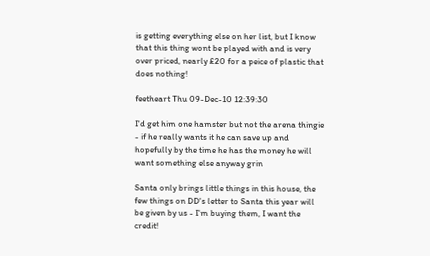is getting everything else on her list, but I know that this thing wont be played with and is very over priced, nearly £20 for a peice of plastic that does nothing!

feetheart Thu 09-Dec-10 12:39:30

I'd get him one hamster but not the arena thingie - if he really wants it he can save up and hopefully by the time he has the money he will want something else anyway grin

Santa only brings little things in this house, the few things on DD's letter to Santa this year will be given by us - I'm buying them, I want the credit!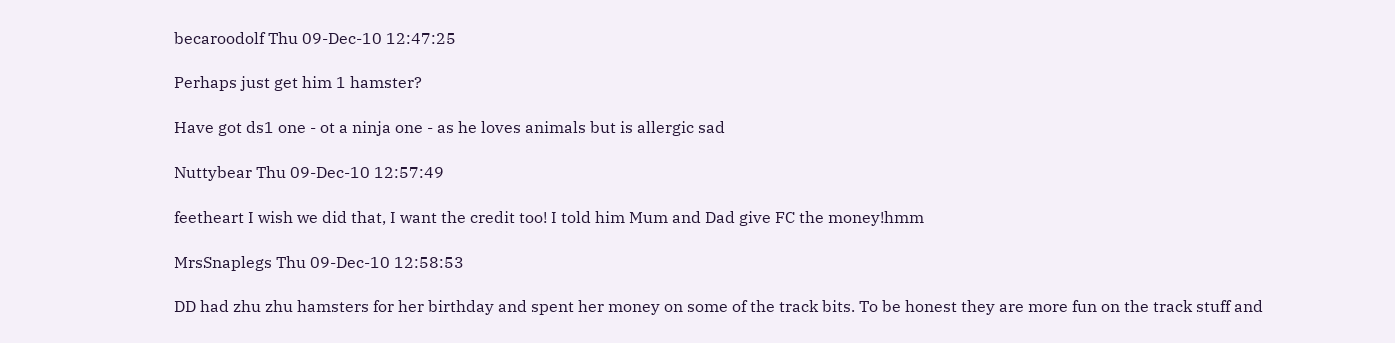becaroodolf Thu 09-Dec-10 12:47:25

Perhaps just get him 1 hamster?

Have got ds1 one - ot a ninja one - as he loves animals but is allergic sad

Nuttybear Thu 09-Dec-10 12:57:49

feetheart I wish we did that, I want the credit too! I told him Mum and Dad give FC the money!hmm

MrsSnaplegs Thu 09-Dec-10 12:58:53

DD had zhu zhu hamsters for her birthday and spent her money on some of the track bits. To be honest they are more fun on the track stuff and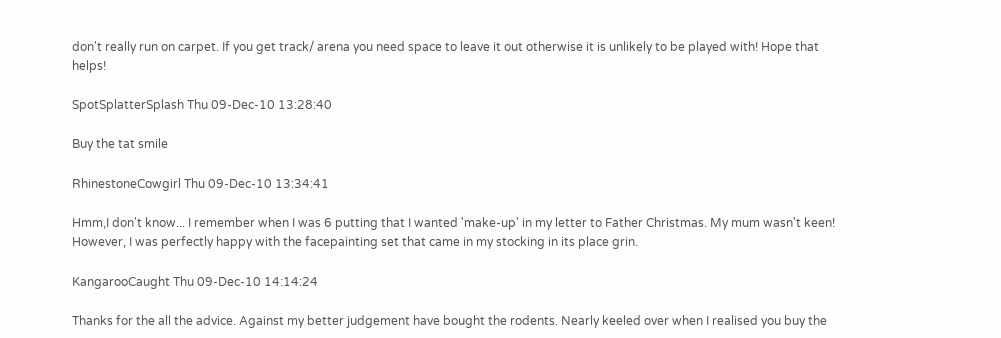don't really run on carpet. If you get track/ arena you need space to leave it out otherwise it is unlikely to be played with! Hope that helps!

SpotSplatterSplash Thu 09-Dec-10 13:28:40

Buy the tat smile

RhinestoneCowgirl Thu 09-Dec-10 13:34:41

Hmm,I don't know... I remember when I was 6 putting that I wanted 'make-up' in my letter to Father Christmas. My mum wasn't keen! However, I was perfectly happy with the facepainting set that came in my stocking in its place grin.

KangarooCaught Thu 09-Dec-10 14:14:24

Thanks for the all the advice. Against my better judgement have bought the rodents. Nearly keeled over when I realised you buy the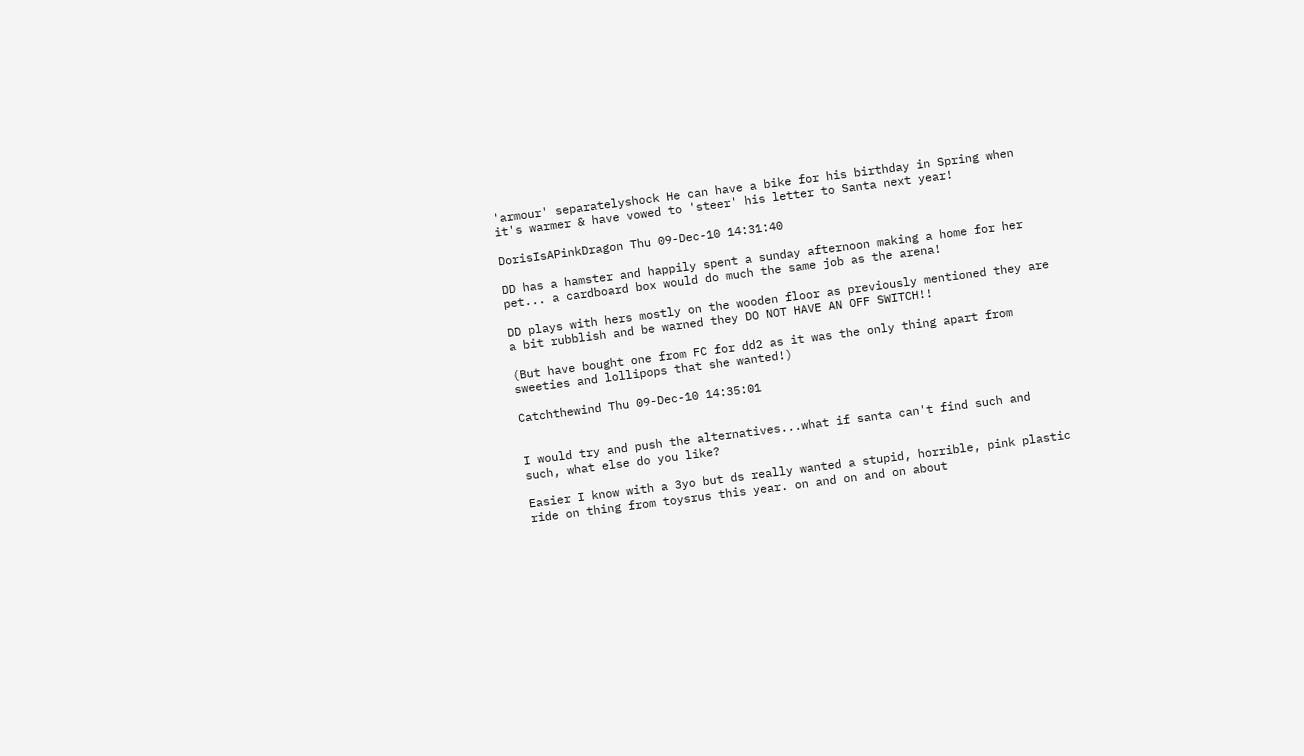'armour' separatelyshock He can have a bike for his birthday in Spring when it's warmer & have vowed to 'steer' his letter to Santa next year!

DorisIsAPinkDragon Thu 09-Dec-10 14:31:40

DD has a hamster and happily spent a sunday afternoon making a home for her pet... a cardboard box would do much the same job as the arena!

DD plays with hers mostly on the wooden floor as previously mentioned they are a bit rubblish and be warned they DO NOT HAVE AN OFF SWITCH!!

(But have bought one from FC for dd2 as it was the only thing apart from sweeties and lollipops that she wanted!)

Catchthewind Thu 09-Dec-10 14:35:01


I would try and push the alternatives...what if santa can't find such and such, what else do you like?

Easier I know with a 3yo but ds really wanted a stupid, horrible, pink plastic ride on thing from toysrus this year. on and on and on about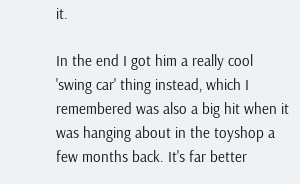it.

In the end I got him a really cool 'swing car' thing instead, which I remembered was also a big hit when it was hanging about in the toyshop a few months back. It's far better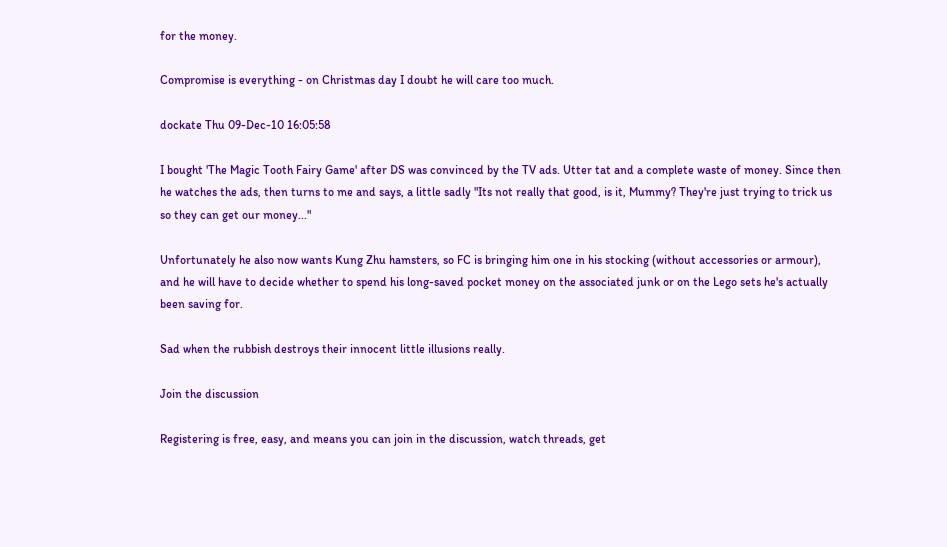for the money.

Compromise is everything - on Christmas day I doubt he will care too much.

dockate Thu 09-Dec-10 16:05:58

I bought 'The Magic Tooth Fairy Game' after DS was convinced by the TV ads. Utter tat and a complete waste of money. Since then he watches the ads, then turns to me and says, a little sadly "Its not really that good, is it, Mummy? They're just trying to trick us so they can get our money..."

Unfortunately he also now wants Kung Zhu hamsters, so FC is bringing him one in his stocking (without accessories or armour), and he will have to decide whether to spend his long-saved pocket money on the associated junk or on the Lego sets he's actually been saving for.

Sad when the rubbish destroys their innocent little illusions really.

Join the discussion

Registering is free, easy, and means you can join in the discussion, watch threads, get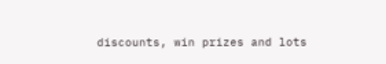discounts, win prizes and lots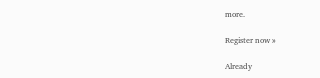more.

Register now »

Already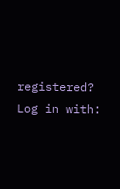registered? Log in with: